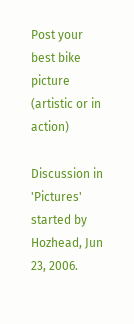Post your best bike picture (artistic or in action)

Discussion in 'Pictures' started by Hozhead, Jun 23, 2006.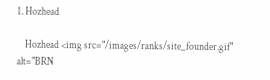1. Hozhead

    Hozhead <img src="/images/ranks/site_founder.gif" alt="BRN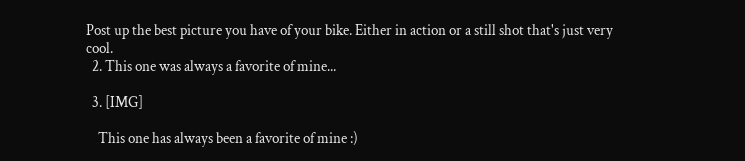Post up the best picture you have of your bike. Either in action or a still shot that's just very cool.
  2. This one was always a favorite of mine...

  3. [IMG]

    This one has always been a favorite of mine :)